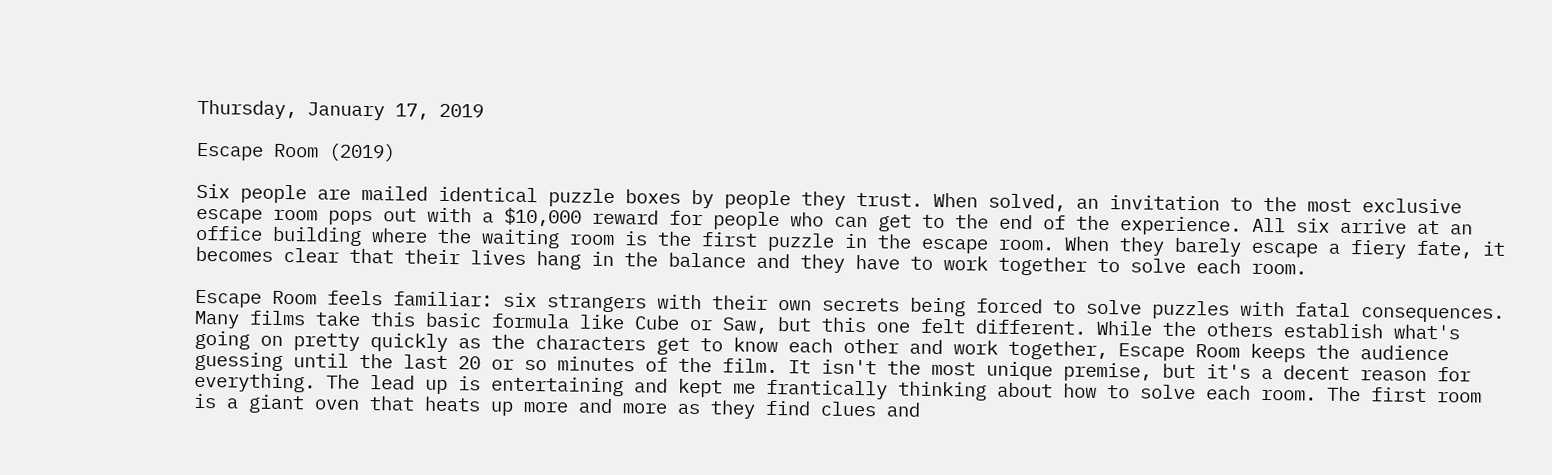Thursday, January 17, 2019

Escape Room (2019)

Six people are mailed identical puzzle boxes by people they trust. When solved, an invitation to the most exclusive escape room pops out with a $10,000 reward for people who can get to the end of the experience. All six arrive at an office building where the waiting room is the first puzzle in the escape room. When they barely escape a fiery fate, it becomes clear that their lives hang in the balance and they have to work together to solve each room.

Escape Room feels familiar: six strangers with their own secrets being forced to solve puzzles with fatal consequences. Many films take this basic formula like Cube or Saw, but this one felt different. While the others establish what's going on pretty quickly as the characters get to know each other and work together, Escape Room keeps the audience guessing until the last 20 or so minutes of the film. It isn't the most unique premise, but it's a decent reason for everything. The lead up is entertaining and kept me frantically thinking about how to solve each room. The first room is a giant oven that heats up more and more as they find clues and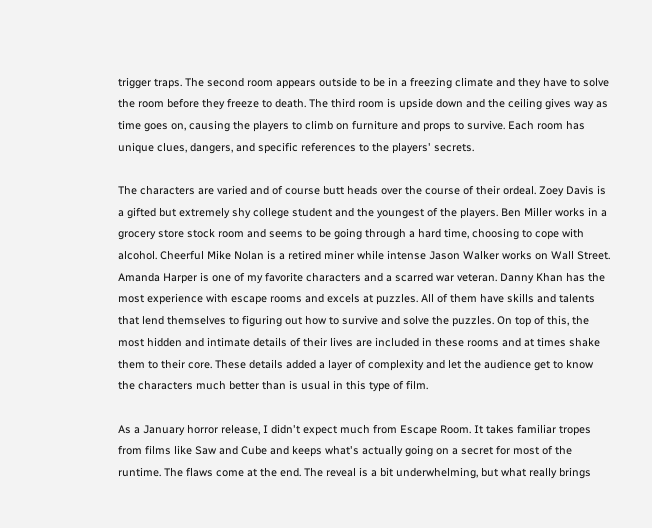trigger traps. The second room appears outside to be in a freezing climate and they have to solve the room before they freeze to death. The third room is upside down and the ceiling gives way as time goes on, causing the players to climb on furniture and props to survive. Each room has unique clues, dangers, and specific references to the players' secrets.

The characters are varied and of course butt heads over the course of their ordeal. Zoey Davis is a gifted but extremely shy college student and the youngest of the players. Ben Miller works in a grocery store stock room and seems to be going through a hard time, choosing to cope with alcohol. Cheerful Mike Nolan is a retired miner while intense Jason Walker works on Wall Street. Amanda Harper is one of my favorite characters and a scarred war veteran. Danny Khan has the most experience with escape rooms and excels at puzzles. All of them have skills and talents that lend themselves to figuring out how to survive and solve the puzzles. On top of this, the most hidden and intimate details of their lives are included in these rooms and at times shake them to their core. These details added a layer of complexity and let the audience get to know the characters much better than is usual in this type of film.

As a January horror release, I didn't expect much from Escape Room. It takes familiar tropes from films like Saw and Cube and keeps what's actually going on a secret for most of the runtime. The flaws come at the end. The reveal is a bit underwhelming, but what really brings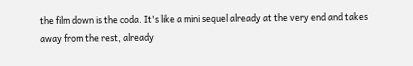the film down is the coda. It's like a mini sequel already at the very end and takes away from the rest, already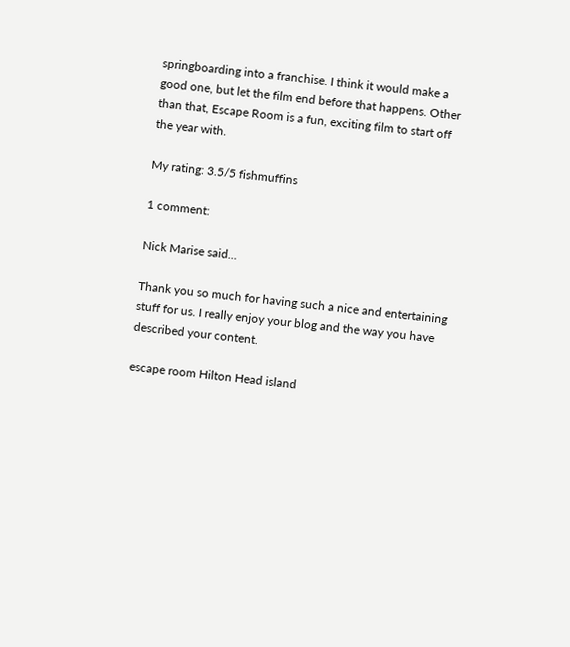springboarding into a franchise. I think it would make a good one, but let the film end before that happens. Other than that, Escape Room is a fun, exciting film to start off the year with.

My rating: 3.5/5 fishmuffins

1 comment:

Nick Marise said...

Thank you so much for having such a nice and entertaining stuff for us. I really enjoy your blog and the way you have described your content.

escape room Hilton Head island